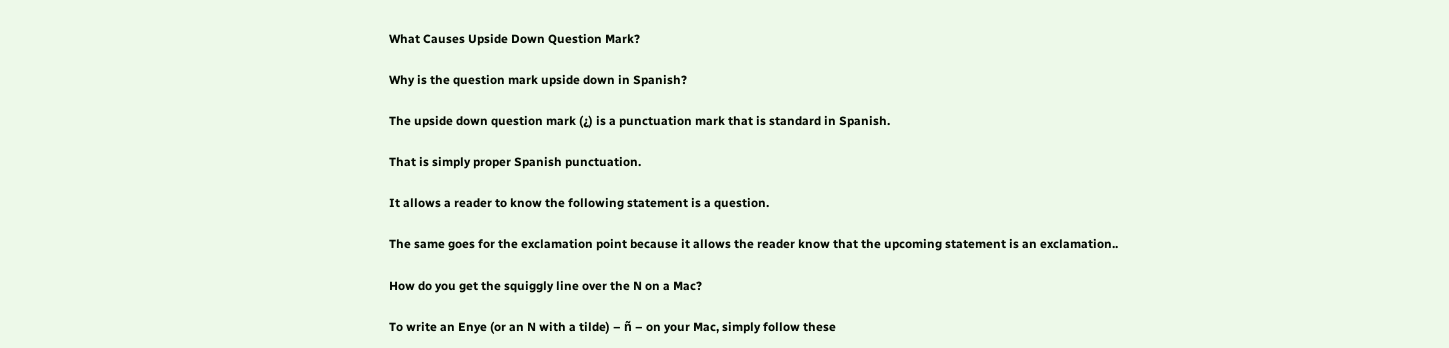What Causes Upside Down Question Mark?

Why is the question mark upside down in Spanish?

The upside down question mark (¿) is a punctuation mark that is standard in Spanish.

That is simply proper Spanish punctuation.

It allows a reader to know the following statement is a question.

The same goes for the exclamation point because it allows the reader know that the upcoming statement is an exclamation..

How do you get the squiggly line over the N on a Mac?

To write an Enye (or an N with a tilde) – ñ – on your Mac, simply follow these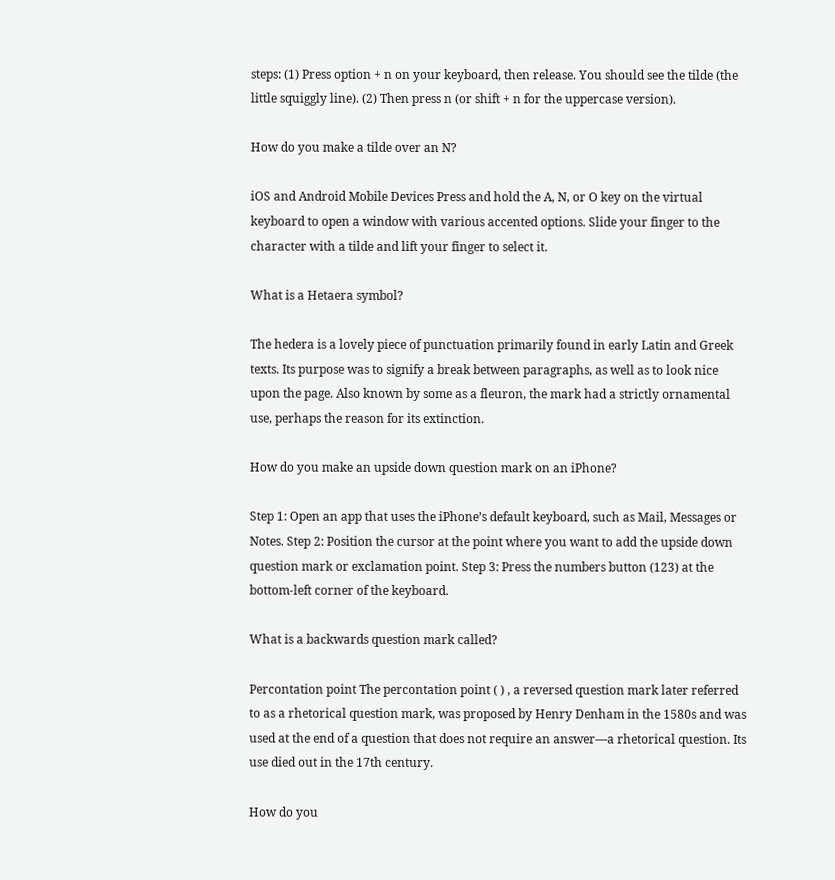steps: (1) Press option + n on your keyboard, then release. You should see the tilde (the little squiggly line). (2) Then press n (or shift + n for the uppercase version).

How do you make a tilde over an N?

iOS and Android Mobile Devices Press and hold the A, N, or O key on the virtual keyboard to open a window with various accented options. Slide your finger to the character with a tilde and lift your finger to select it.

What is a Hetaera symbol?

The hedera is a lovely piece of punctuation primarily found in early Latin and Greek texts. Its purpose was to signify a break between paragraphs, as well as to look nice upon the page. Also known by some as a fleuron, the mark had a strictly ornamental use, perhaps the reason for its extinction.

How do you make an upside down question mark on an iPhone?

Step 1: Open an app that uses the iPhone’s default keyboard, such as Mail, Messages or Notes. Step 2: Position the cursor at the point where you want to add the upside down question mark or exclamation point. Step 3: Press the numbers button (123) at the bottom-left corner of the keyboard.

What is a backwards question mark called?

Percontation point The percontation point ( ) , a reversed question mark later referred to as a rhetorical question mark, was proposed by Henry Denham in the 1580s and was used at the end of a question that does not require an answer—a rhetorical question. Its use died out in the 17th century.

How do you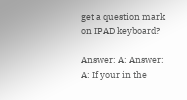get a question mark on IPAD keyboard?

Answer: A: Answer: A: If your in the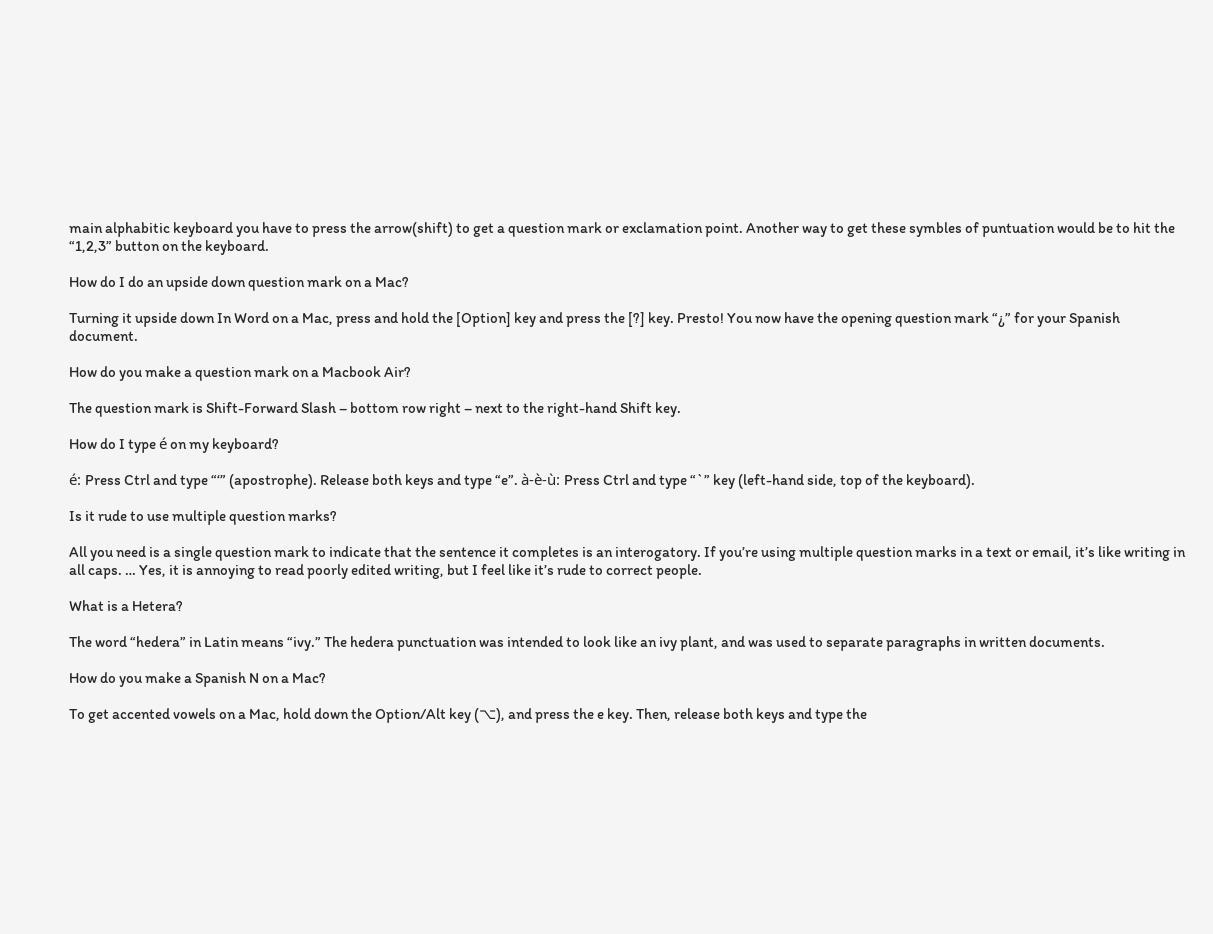main alphabitic keyboard you have to press the arrow(shift) to get a question mark or exclamation point. Another way to get these symbles of puntuation would be to hit the “1,2,3” button on the keyboard.

How do I do an upside down question mark on a Mac?

Turning it upside down In Word on a Mac, press and hold the [Option] key and press the [?] key. Presto! You now have the opening question mark “¿” for your Spanish document.

How do you make a question mark on a Macbook Air?

The question mark is Shift-Forward Slash – bottom row right – next to the right-hand Shift key.

How do I type é on my keyboard?

é: Press Ctrl and type “‘” (apostrophe). Release both keys and type “e”. à-è-ù: Press Ctrl and type “`” key (left-hand side, top of the keyboard).

Is it rude to use multiple question marks?

All you need is a single question mark to indicate that the sentence it completes is an interogatory. If you’re using multiple question marks in a text or email, it’s like writing in all caps. … Yes, it is annoying to read poorly edited writing, but I feel like it’s rude to correct people.

What is a Hetera?

The word “hedera” in Latin means “ivy.” The hedera punctuation was intended to look like an ivy plant, and was used to separate paragraphs in written documents.

How do you make a Spanish N on a Mac?

To get accented vowels on a Mac, hold down the Option/Alt key (⌥), and press the e key. Then, release both keys and type the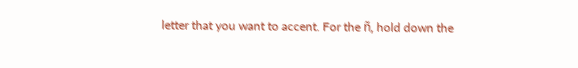letter that you want to accent. For the ñ, hold down the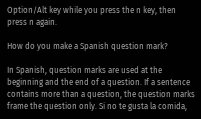Option/Alt key while you press the n key, then press n again.

How do you make a Spanish question mark?

In Spanish, question marks are used at the beginning and the end of a question. If a sentence contains more than a question, the question marks frame the question only. Si no te gusta la comida,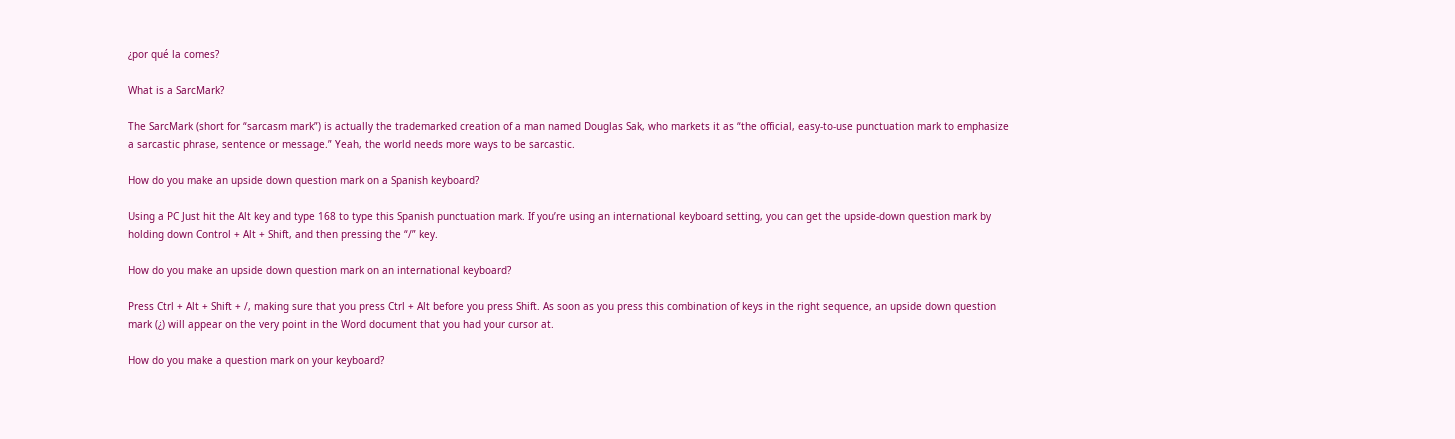¿por qué la comes?

What is a SarcMark?

The SarcMark (short for “sarcasm mark”) is actually the trademarked creation of a man named Douglas Sak, who markets it as “the official, easy-to-use punctuation mark to emphasize a sarcastic phrase, sentence or message.” Yeah, the world needs more ways to be sarcastic.

How do you make an upside down question mark on a Spanish keyboard?

Using a PC Just hit the Alt key and type 168 to type this Spanish punctuation mark. If you’re using an international keyboard setting, you can get the upside-down question mark by holding down Control + Alt + Shift, and then pressing the “/” key.

How do you make an upside down question mark on an international keyboard?

Press Ctrl + Alt + Shift + /, making sure that you press Ctrl + Alt before you press Shift. As soon as you press this combination of keys in the right sequence, an upside down question mark (¿) will appear on the very point in the Word document that you had your cursor at.

How do you make a question mark on your keyboard?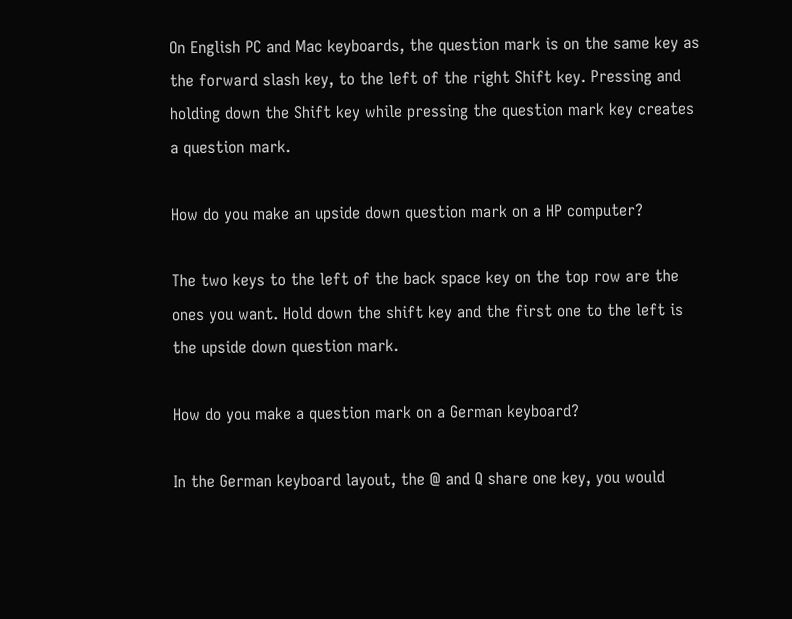On English PC and Mac keyboards, the question mark is on the same key as the forward slash key, to the left of the right Shift key. Pressing and holding down the Shift key while pressing the question mark key creates a question mark.

How do you make an upside down question mark on a HP computer?

The two keys to the left of the back space key on the top row are the ones you want. Hold down the shift key and the first one to the left is the upside down question mark.

How do you make a question mark on a German keyboard?

In the German keyboard layout, the @ and Q share one key, you would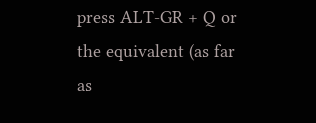press ALT-GR + Q or the equivalent (as far as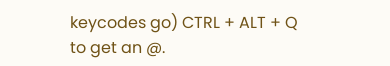keycodes go) CTRL + ALT + Q to get an @.